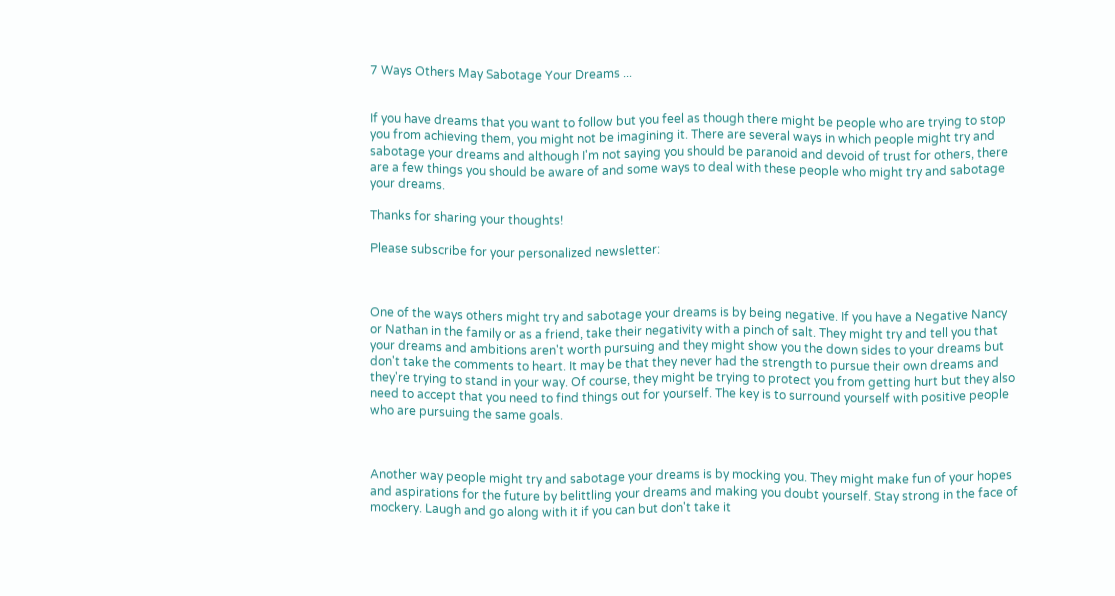7 Ways Others May Sabotage Your Dreams ...


If you have dreams that you want to follow but you feel as though there might be people who are trying to stop you from achieving them, you might not be imagining it. There are several ways in which people might try and sabotage your dreams and although I'm not saying you should be paranoid and devoid of trust for others, there are a few things you should be aware of and some ways to deal with these people who might try and sabotage your dreams.

Thanks for sharing your thoughts!

Please subscribe for your personalized newsletter:



One of the ways others might try and sabotage your dreams is by being negative. If you have a Negative Nancy or Nathan in the family or as a friend, take their negativity with a pinch of salt. They might try and tell you that your dreams and ambitions aren't worth pursuing and they might show you the down sides to your dreams but don't take the comments to heart. It may be that they never had the strength to pursue their own dreams and they're trying to stand in your way. Of course, they might be trying to protect you from getting hurt but they also need to accept that you need to find things out for yourself. The key is to surround yourself with positive people who are pursuing the same goals.



Another way people might try and sabotage your dreams is by mocking you. They might make fun of your hopes and aspirations for the future by belittling your dreams and making you doubt yourself. Stay strong in the face of mockery. Laugh and go along with it if you can but don't take it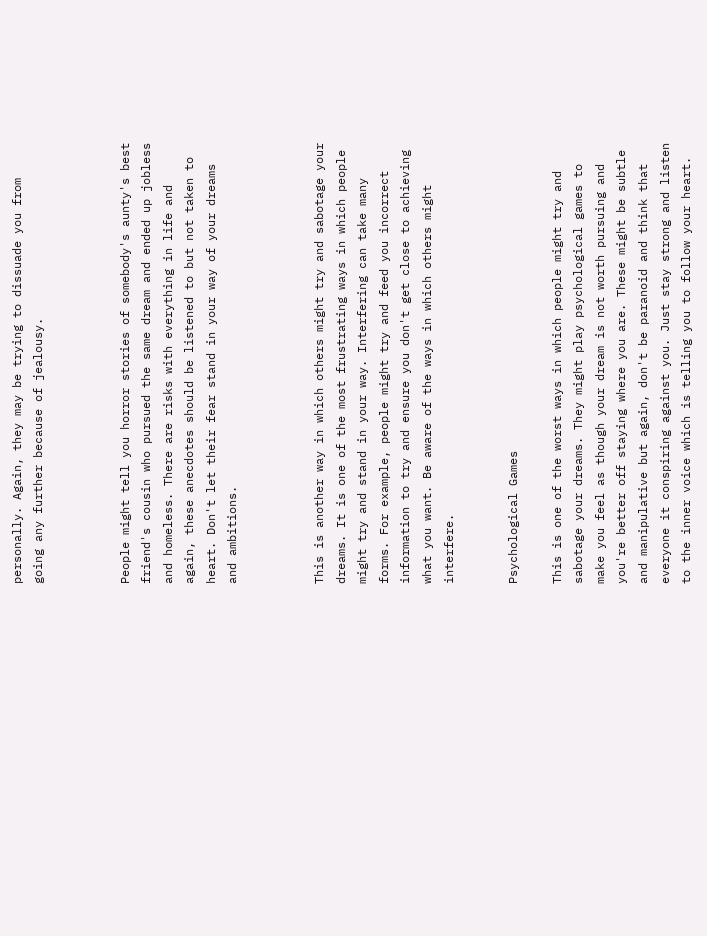personally. Again, they may be trying to dissuade you from going any further because of jealousy.



People might tell you horror stories of somebody's aunty's best friend's cousin who pursued the same dream and ended up jobless and homeless. There are risks with everything in life and again, these anecdotes should be listened to but not taken to heart. Don't let their fear stand in your way of your dreams and ambitions.



This is another way in which others might try and sabotage your dreams. It is one of the most frustrating ways in which people might try and stand in your way. Interfering can take many forms. For example, people might try and feed you incorrect information to try and ensure you don't get close to achieving what you want. Be aware of the ways in which others might interfere.


Psychological Games

This is one of the worst ways in which people might try and sabotage your dreams. They might play psychological games to make you feel as though your dream is not worth pursuing and you're better off staying where you are. These might be subtle and manipulative but again, don't be paranoid and think that everyone it conspiring against you. Just stay strong and listen to the inner voice which is telling you to follow your heart.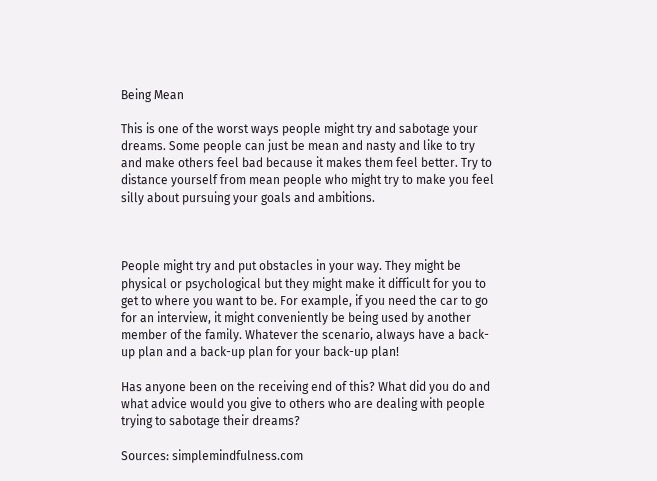Being Mean

This is one of the worst ways people might try and sabotage your dreams. Some people can just be mean and nasty and like to try and make others feel bad because it makes them feel better. Try to distance yourself from mean people who might try to make you feel silly about pursuing your goals and ambitions.



People might try and put obstacles in your way. They might be physical or psychological but they might make it difficult for you to get to where you want to be. For example, if you need the car to go for an interview, it might conveniently be being used by another member of the family. Whatever the scenario, always have a back-up plan and a back-up plan for your back-up plan!

Has anyone been on the receiving end of this? What did you do and what advice would you give to others who are dealing with people trying to sabotage their dreams?

Sources: simplemindfulness.com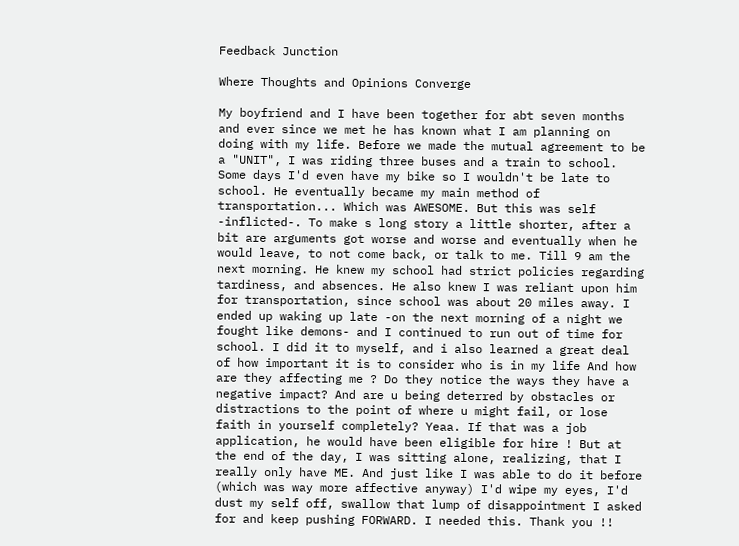Feedback Junction

Where Thoughts and Opinions Converge

My boyfriend and I have been together for abt seven months and ever since we met he has known what I am planning on doing with my life. Before we made the mutual agreement to be a "UNIT", I was riding three buses and a train to school. Some days I'd even have my bike so I wouldn't be late to school. He eventually became my main method of transportation... Which was AWESOME. But this was self -inflicted-. To make s long story a little shorter, after a bit are arguments got worse and worse and eventually when he would leave, to not come back, or talk to me. Till 9 am the next morning. He knew my school had strict policies regarding tardiness, and absences. He also knew I was reliant upon him for transportation, since school was about 20 miles away. I ended up waking up late -on the next morning of a night we fought like demons- and I continued to run out of time for school. I did it to myself, and i also learned a great deal of how important it is to consider who is in my life And how are they affecting me ? Do they notice the ways they have a negative impact? And are u being deterred by obstacles or distractions to the point of where u might fail, or lose faith in yourself completely? Yeaa. If that was a job application, he would have been eligible for hire ! But at the end of the day, I was sitting alone, realizing, that I really only have ME. And just like I was able to do it before (which was way more affective anyway) I'd wipe my eyes, I'd dust my self off, swallow that lump of disappointment I asked for and keep pushing FORWARD. I needed this. Thank you !!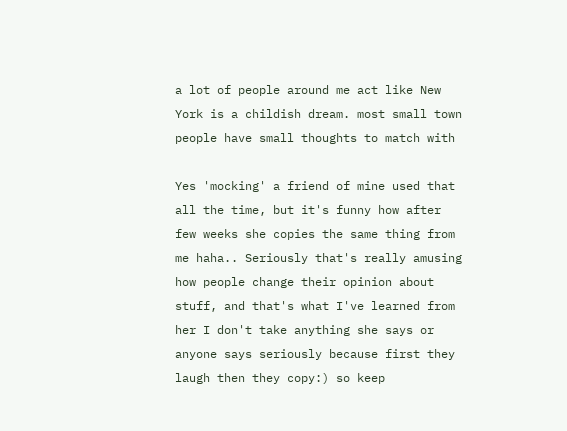a lot of people around me act like New York is a childish dream. most small town people have small thoughts to match with

Yes 'mocking' a friend of mine used that all the time, but it's funny how after few weeks she copies the same thing from me haha.. Seriously that's really amusing how people change their opinion about stuff, and that's what I've learned from her I don't take anything she says or anyone says seriously because first they laugh then they copy:) so keep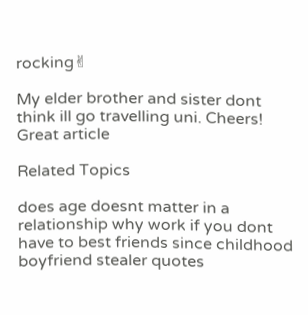rocking✌

My elder brother and sister dont think ill go travelling uni. Cheers! Great article

Related Topics

does age doesnt matter in a relationship why work if you dont have to best friends since childhood boyfriend stealer quotes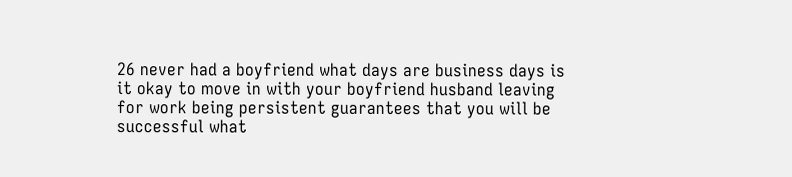26 never had a boyfriend what days are business days is it okay to move in with your boyfriend husband leaving for work being persistent guarantees that you will be successful what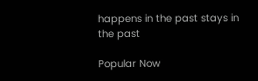happens in the past stays in the past

Popular Now